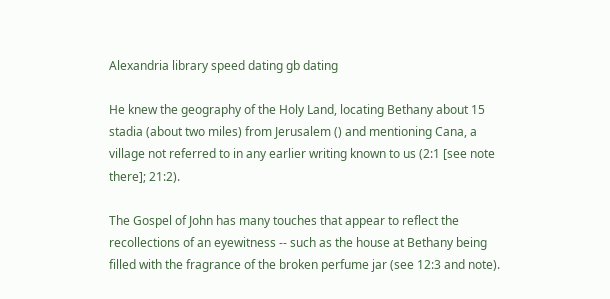Alexandria library speed dating gb dating

He knew the geography of the Holy Land, locating Bethany about 15 stadia (about two miles) from Jerusalem () and mentioning Cana, a village not referred to in any earlier writing known to us (2:1 [see note there]; 21:2).

The Gospel of John has many touches that appear to reflect the recollections of an eyewitness -- such as the house at Bethany being filled with the fragrance of the broken perfume jar (see 12:3 and note).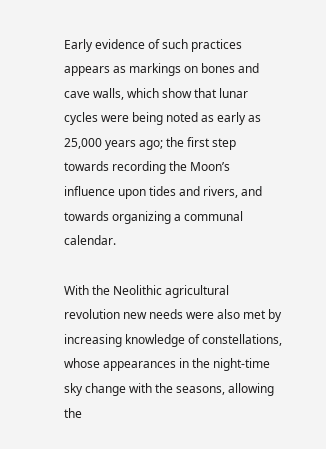Early evidence of such practices appears as markings on bones and cave walls, which show that lunar cycles were being noted as early as 25,000 years ago; the first step towards recording the Moon’s influence upon tides and rivers, and towards organizing a communal calendar.

With the Neolithic agricultural revolution new needs were also met by increasing knowledge of constellations, whose appearances in the night-time sky change with the seasons, allowing the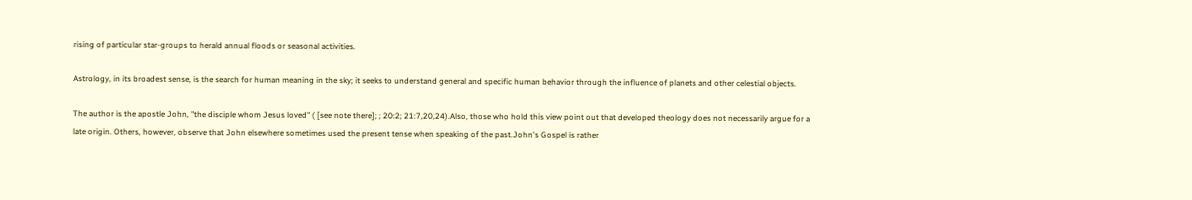rising of particular star-groups to herald annual floods or seasonal activities.

Astrology, in its broadest sense, is the search for human meaning in the sky; it seeks to understand general and specific human behavior through the influence of planets and other celestial objects.

The author is the apostle John, "the disciple whom Jesus loved" ( [see note there]; ; 20:2; 21:7,20,24).Also, those who hold this view point out that developed theology does not necessarily argue for a late origin. Others, however, observe that John elsewhere sometimes used the present tense when speaking of the past.John's Gospel is rather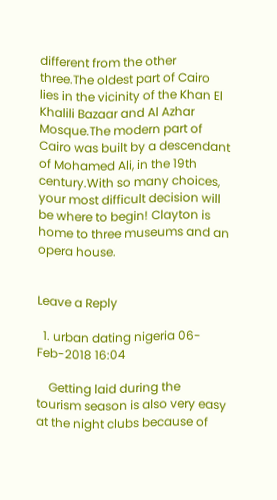different from the other three.The oldest part of Cairo lies in the vicinity of the Khan El Khalili Bazaar and Al Azhar Mosque.The modern part of Cairo was built by a descendant of Mohamed Ali, in the 19th century.With so many choices, your most difficult decision will be where to begin! Clayton is home to three museums and an opera house.


Leave a Reply

  1. urban dating nigeria 06-Feb-2018 16:04

    Getting laid during the tourism season is also very easy at the night clubs because of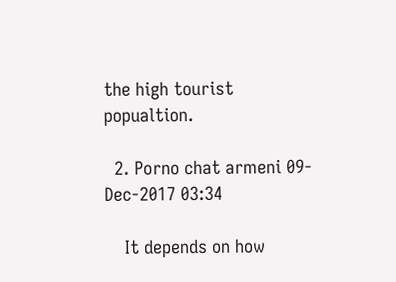the high tourist popualtion.

  2. Porno chat armeni 09-Dec-2017 03:34

    It depends on how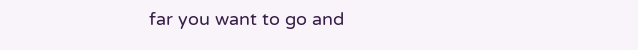far you want to go and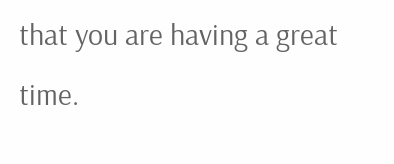that you are having a great time.